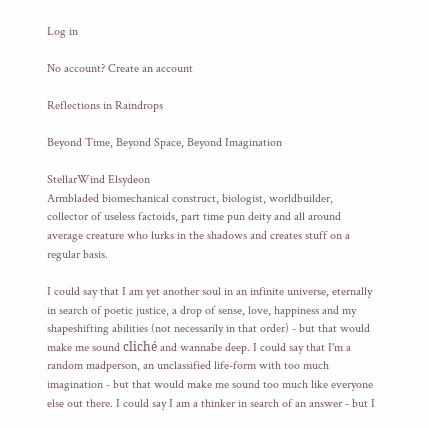Log in

No account? Create an account

Reflections in Raindrops

Beyond Time, Beyond Space, Beyond Imagination

StellarWind Elsydeon
Armbladed biomechanical construct, biologist, worldbuilder, collector of useless factoids, part time pun deity and all around average creature who lurks in the shadows and creates stuff on a regular basis.

I could say that I am yet another soul in an infinite universe, eternally in search of poetic justice, a drop of sense, love, happiness and my shapeshifting abilities (not necessarily in that order) - but that would make me sound cliché and wannabe deep. I could say that I'm a random madperson, an unclassified life-form with too much imagination - but that would make me sound too much like everyone else out there. I could say I am a thinker in search of an answer - but I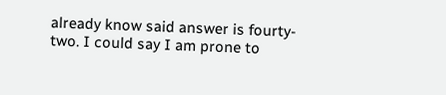already know said answer is fourty-two. I could say I am prone to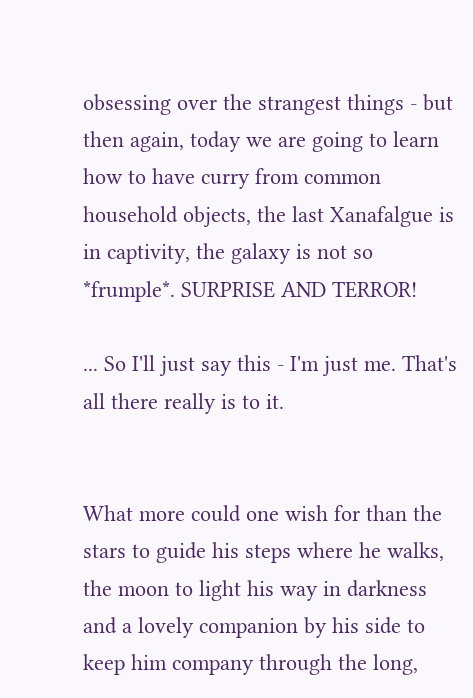obsessing over the strangest things - but then again, today we are going to learn how to have curry from common household objects, the last Xanafalgue is in captivity, the galaxy is not so *frumple*. SURPRISE AND TERROR!

... So I'll just say this - I'm just me. That's all there really is to it.


What more could one wish for than the stars to guide his steps where he walks, the moon to light his way in darkness and a lovely companion by his side to keep him company through the long,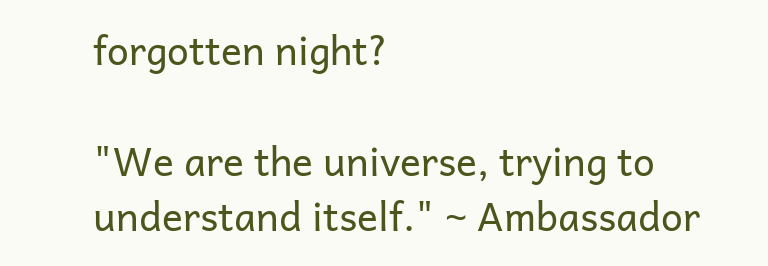forgotten night?

"We are the universe, trying to understand itself." ~ Ambassador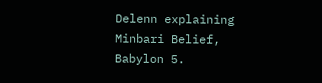Delenn explaining Minbari Belief, Babylon 5.